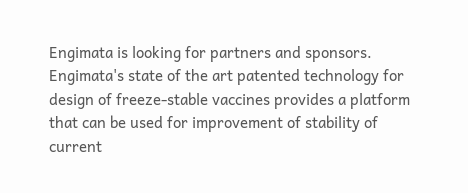Engimata is looking for partners and sponsors. Engimata's state of the art patented technology for design of freeze-stable vaccines provides a platform that can be used for improvement of stability of current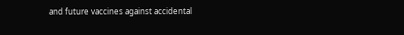and future vaccines against accidental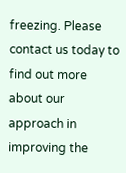freezing. Please contact us today to find out more about our approach in improving the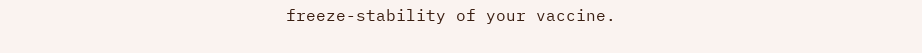freeze-stability of your vaccine.